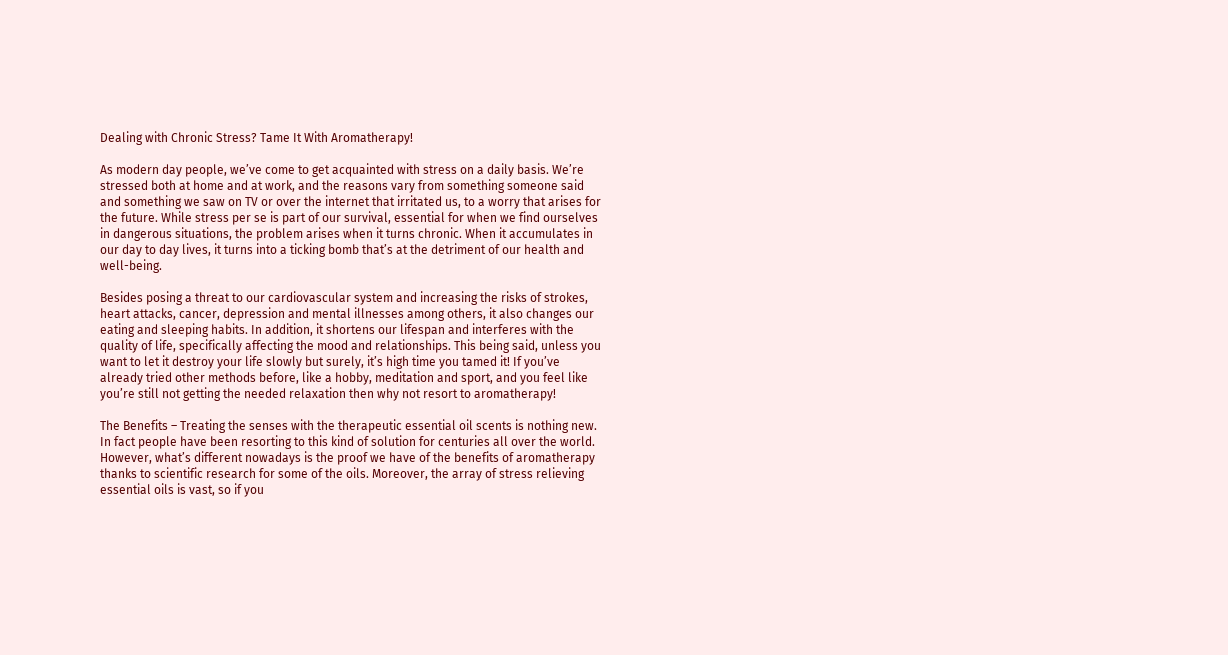Dealing with Chronic Stress? Tame It With Aromatherapy!

As modern day people, we’ve come to get acquainted with stress on a daily basis. We’re stressed both at home and at work, and the reasons vary from something someone said and something we saw on TV or over the internet that irritated us, to a worry that arises for the future. While stress per se is part of our survival, essential for when we find ourselves in dangerous situations, the problem arises when it turns chronic. When it accumulates in our day to day lives, it turns into a ticking bomb that’s at the detriment of our health and well-being.

Besides posing a threat to our cardiovascular system and increasing the risks of strokes, heart attacks, cancer, depression and mental illnesses among others, it also changes our eating and sleeping habits. In addition, it shortens our lifespan and interferes with the quality of life, specifically affecting the mood and relationships. This being said, unless you want to let it destroy your life slowly but surely, it’s high time you tamed it! If you’ve already tried other methods before, like a hobby, meditation and sport, and you feel like you’re still not getting the needed relaxation then why not resort to aromatherapy!

The Benefits – Treating the senses with the therapeutic essential oil scents is nothing new. In fact people have been resorting to this kind of solution for centuries all over the world. However, what’s different nowadays is the proof we have of the benefits of aromatherapy thanks to scientific research for some of the oils. Moreover, the array of stress relieving essential oils is vast, so if you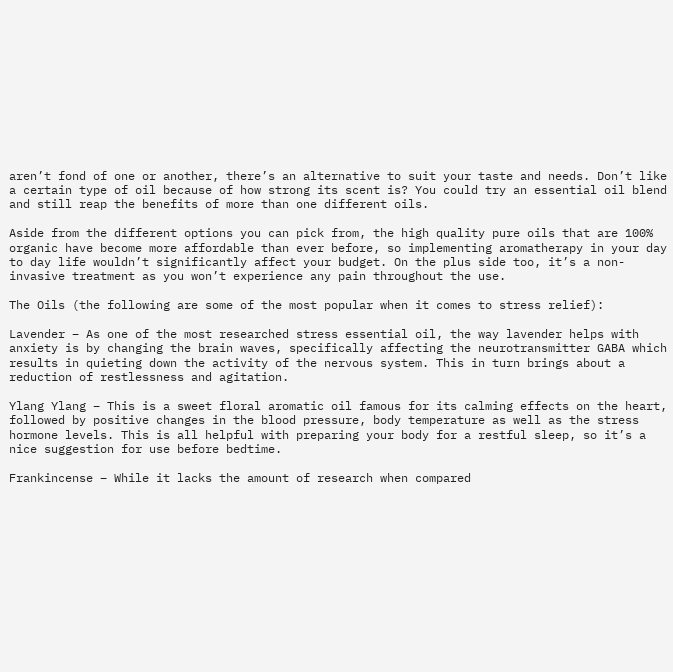aren’t fond of one or another, there’s an alternative to suit your taste and needs. Don’t like a certain type of oil because of how strong its scent is? You could try an essential oil blend and still reap the benefits of more than one different oils.

Aside from the different options you can pick from, the high quality pure oils that are 100% organic have become more affordable than ever before, so implementing aromatherapy in your day to day life wouldn’t significantly affect your budget. On the plus side too, it’s a non-invasive treatment as you won’t experience any pain throughout the use.

The Oils (the following are some of the most popular when it comes to stress relief):

Lavender – As one of the most researched stress essential oil, the way lavender helps with anxiety is by changing the brain waves, specifically affecting the neurotransmitter GABA which results in quieting down the activity of the nervous system. This in turn brings about a reduction of restlessness and agitation.

Ylang Ylang – This is a sweet floral aromatic oil famous for its calming effects on the heart, followed by positive changes in the blood pressure, body temperature as well as the stress hormone levels. This is all helpful with preparing your body for a restful sleep, so it’s a nice suggestion for use before bedtime.

Frankincense – While it lacks the amount of research when compared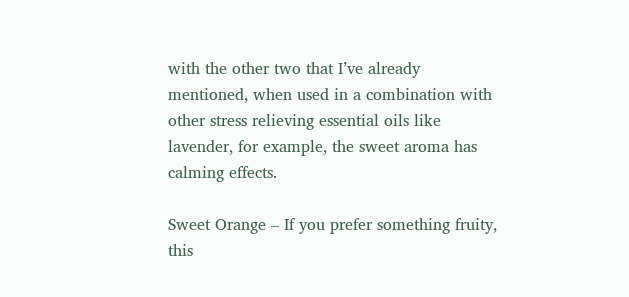with the other two that I’ve already mentioned, when used in a combination with other stress relieving essential oils like lavender, for example, the sweet aroma has calming effects.

Sweet Orange – If you prefer something fruity, this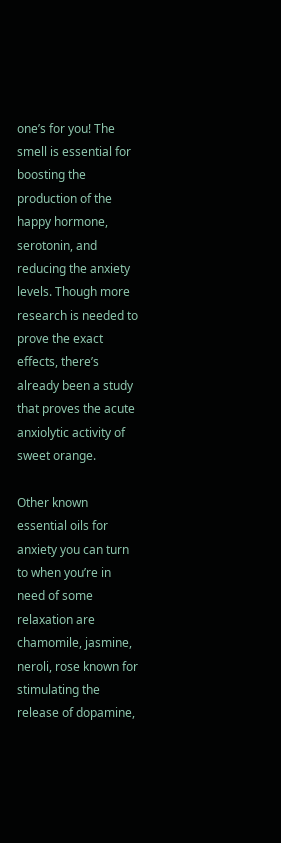one’s for you! The smell is essential for boosting the production of the happy hormone, serotonin, and reducing the anxiety levels. Though more research is needed to prove the exact effects, there’s already been a study that proves the acute anxiolytic activity of sweet orange.

Other known essential oils for anxiety you can turn to when you’re in need of some relaxation are chamomile, jasmine, neroli, rose known for stimulating the release of dopamine,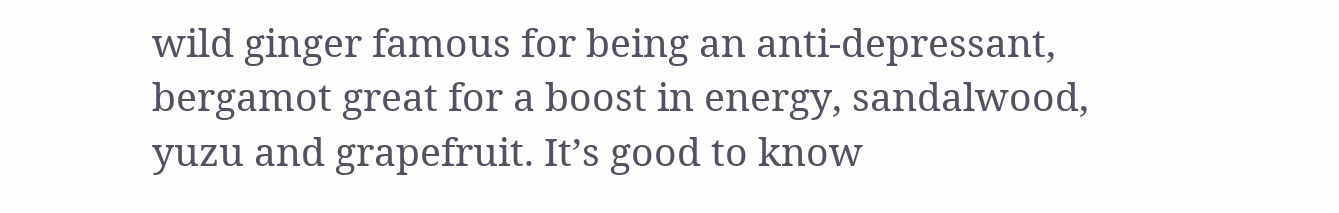wild ginger famous for being an anti-depressant, bergamot great for a boost in energy, sandalwood, yuzu and grapefruit. It’s good to know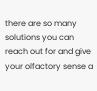there are so many solutions you can reach out for and give your olfactory sense a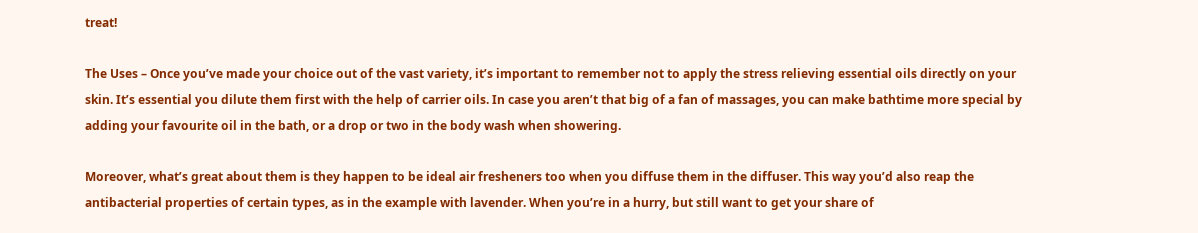treat!

The Uses – Once you’ve made your choice out of the vast variety, it’s important to remember not to apply the stress relieving essential oils directly on your skin. It’s essential you dilute them first with the help of carrier oils. In case you aren’t that big of a fan of massages, you can make bathtime more special by adding your favourite oil in the bath, or a drop or two in the body wash when showering.

Moreover, what’s great about them is they happen to be ideal air fresheners too when you diffuse them in the diffuser. This way you’d also reap the antibacterial properties of certain types, as in the example with lavender. When you’re in a hurry, but still want to get your share of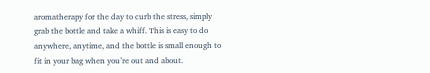aromatherapy for the day to curb the stress, simply grab the bottle and take a whiff. This is easy to do anywhere, anytime, and the bottle is small enough to fit in your bag when you’re out and about.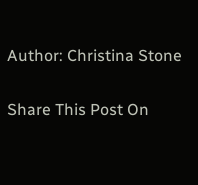Author: Christina Stone

Share This Post On